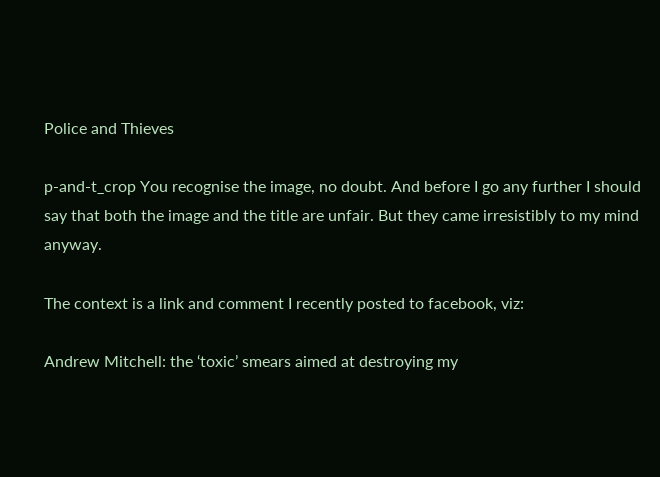Police and Thieves

p-and-t_crop You recognise the image, no doubt. And before I go any further I should say that both the image and the title are unfair. But they came irresistibly to my mind anyway.

The context is a link and comment I recently posted to facebook, viz:

Andrew Mitchell: the ‘toxic’ smears aimed at destroying my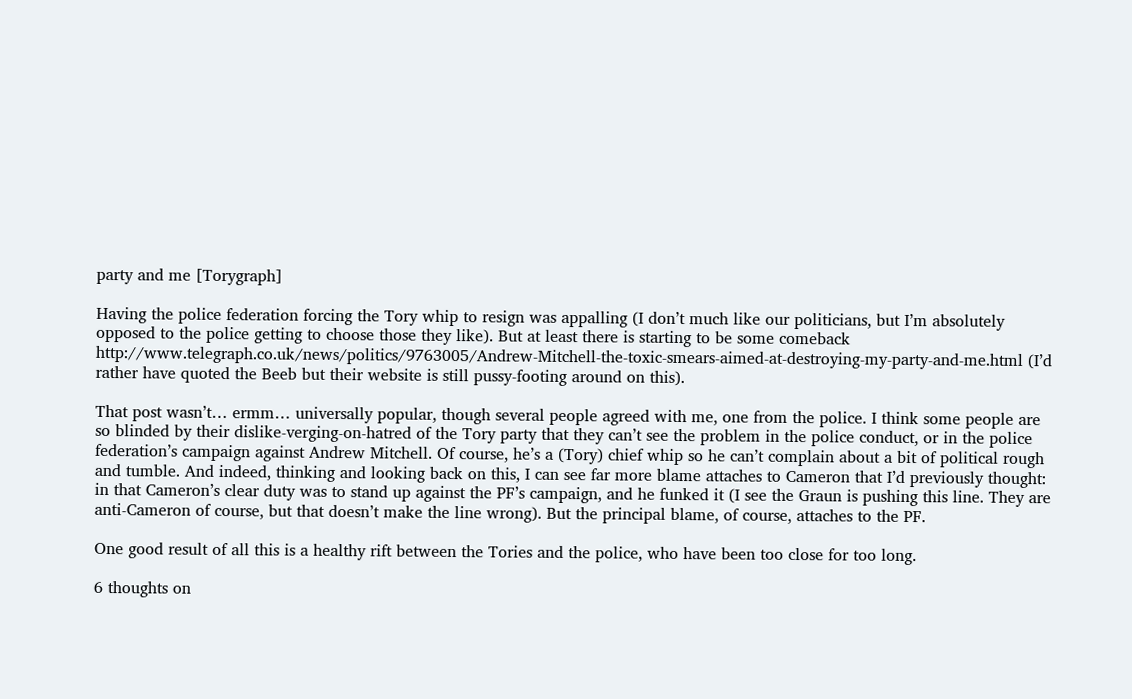party and me [Torygraph]

Having the police federation forcing the Tory whip to resign was appalling (I don’t much like our politicians, but I’m absolutely opposed to the police getting to choose those they like). But at least there is starting to be some comeback http://www.telegraph.co.uk/news/politics/9763005/Andrew-Mitchell-the-toxic-smears-aimed-at-destroying-my-party-and-me.html (I’d rather have quoted the Beeb but their website is still pussy-footing around on this).

That post wasn’t… ermm… universally popular, though several people agreed with me, one from the police. I think some people are so blinded by their dislike-verging-on-hatred of the Tory party that they can’t see the problem in the police conduct, or in the police federation’s campaign against Andrew Mitchell. Of course, he’s a (Tory) chief whip so he can’t complain about a bit of political rough and tumble. And indeed, thinking and looking back on this, I can see far more blame attaches to Cameron that I’d previously thought: in that Cameron’s clear duty was to stand up against the PF’s campaign, and he funked it (I see the Graun is pushing this line. They are anti-Cameron of course, but that doesn’t make the line wrong). But the principal blame, of course, attaches to the PF.

One good result of all this is a healthy rift between the Tories and the police, who have been too close for too long.

6 thoughts on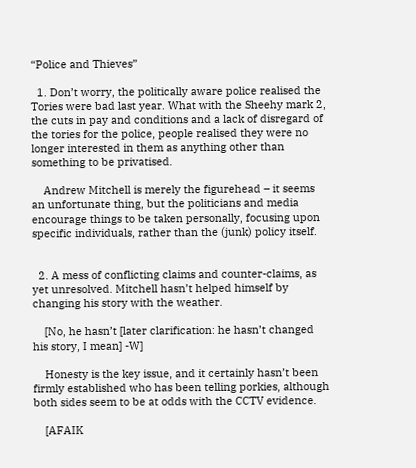“Police and Thieves”

  1. Don’t worry, the politically aware police realised the Tories were bad last year. What with the Sheehy mark 2, the cuts in pay and conditions and a lack of disregard of the tories for the police, people realised they were no longer interested in them as anything other than something to be privatised.

    Andrew Mitchell is merely the figurehead – it seems an unfortunate thing, but the politicians and media encourage things to be taken personally, focusing upon specific individuals, rather than the (junk) policy itself.


  2. A mess of conflicting claims and counter-claims, as yet unresolved. Mitchell hasn’t helped himself by changing his story with the weather.

    [No, he hasn’t [later clarification: he hasn’t changed his story, I mean] -W]

    Honesty is the key issue, and it certainly hasn’t been firmly established who has been telling porkies, although both sides seem to be at odds with the CCTV evidence.

    [AFAIK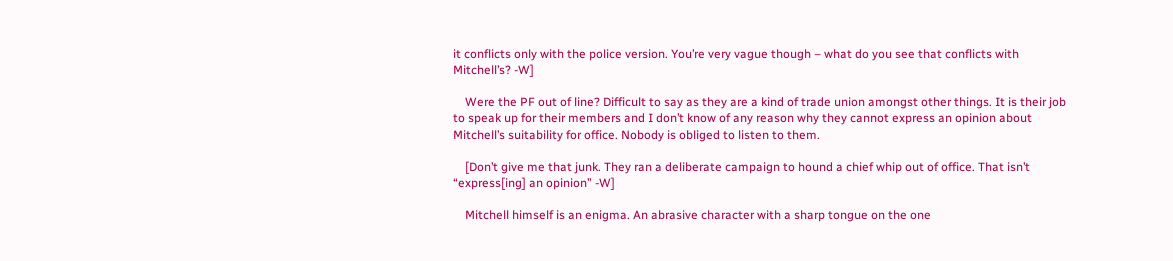it conflicts only with the police version. You’re very vague though – what do you see that conflicts with Mitchell’s? -W]

    Were the PF out of line? Difficult to say as they are a kind of trade union amongst other things. It is their job to speak up for their members and I don’t know of any reason why they cannot express an opinion about Mitchell’s suitability for office. Nobody is obliged to listen to them.

    [Don’t give me that junk. They ran a deliberate campaign to hound a chief whip out of office. That isn’t “express[ing] an opinion” -W]

    Mitchell himself is an enigma. An abrasive character with a sharp tongue on the one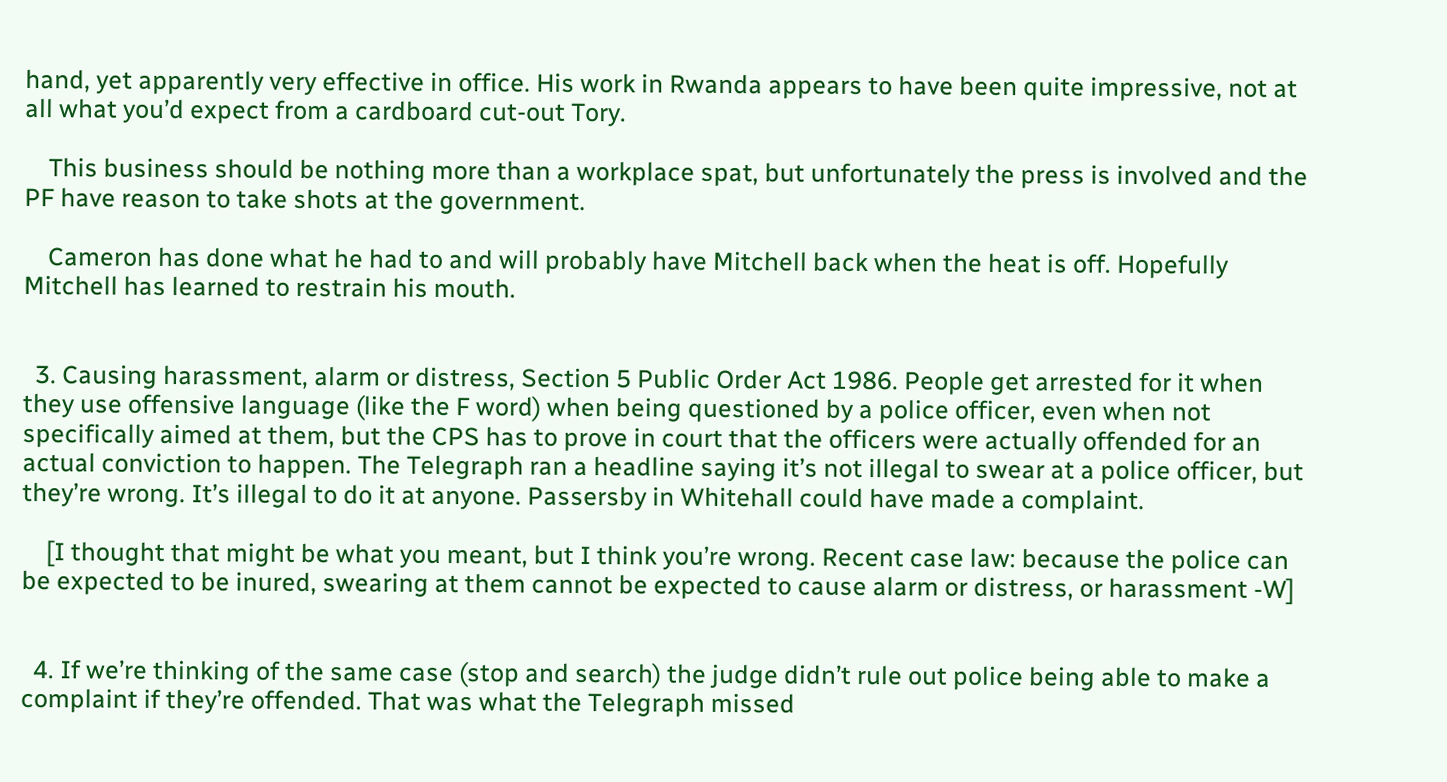hand, yet apparently very effective in office. His work in Rwanda appears to have been quite impressive, not at all what you’d expect from a cardboard cut-out Tory.

    This business should be nothing more than a workplace spat, but unfortunately the press is involved and the PF have reason to take shots at the government.

    Cameron has done what he had to and will probably have Mitchell back when the heat is off. Hopefully Mitchell has learned to restrain his mouth.


  3. Causing harassment, alarm or distress, Section 5 Public Order Act 1986. People get arrested for it when they use offensive language (like the F word) when being questioned by a police officer, even when not specifically aimed at them, but the CPS has to prove in court that the officers were actually offended for an actual conviction to happen. The Telegraph ran a headline saying it’s not illegal to swear at a police officer, but they’re wrong. It’s illegal to do it at anyone. Passersby in Whitehall could have made a complaint.

    [I thought that might be what you meant, but I think you’re wrong. Recent case law: because the police can be expected to be inured, swearing at them cannot be expected to cause alarm or distress, or harassment -W]


  4. If we’re thinking of the same case (stop and search) the judge didn’t rule out police being able to make a complaint if they’re offended. That was what the Telegraph missed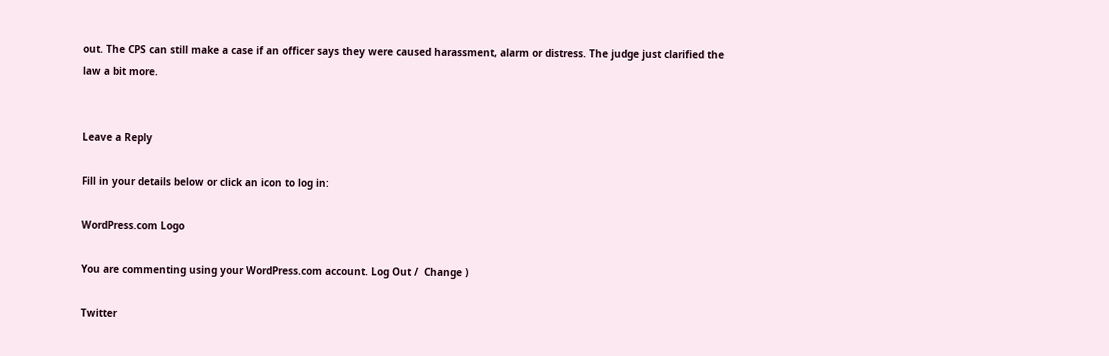out. The CPS can still make a case if an officer says they were caused harassment, alarm or distress. The judge just clarified the law a bit more.


Leave a Reply

Fill in your details below or click an icon to log in:

WordPress.com Logo

You are commenting using your WordPress.com account. Log Out /  Change )

Twitter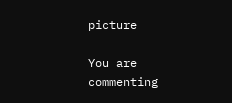picture

You are commenting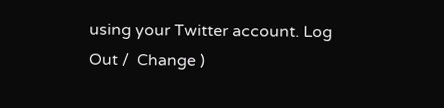using your Twitter account. Log Out /  Change )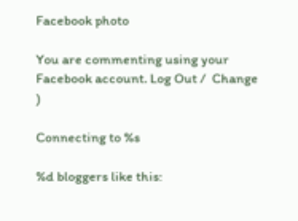Facebook photo

You are commenting using your Facebook account. Log Out /  Change )

Connecting to %s

%d bloggers like this: